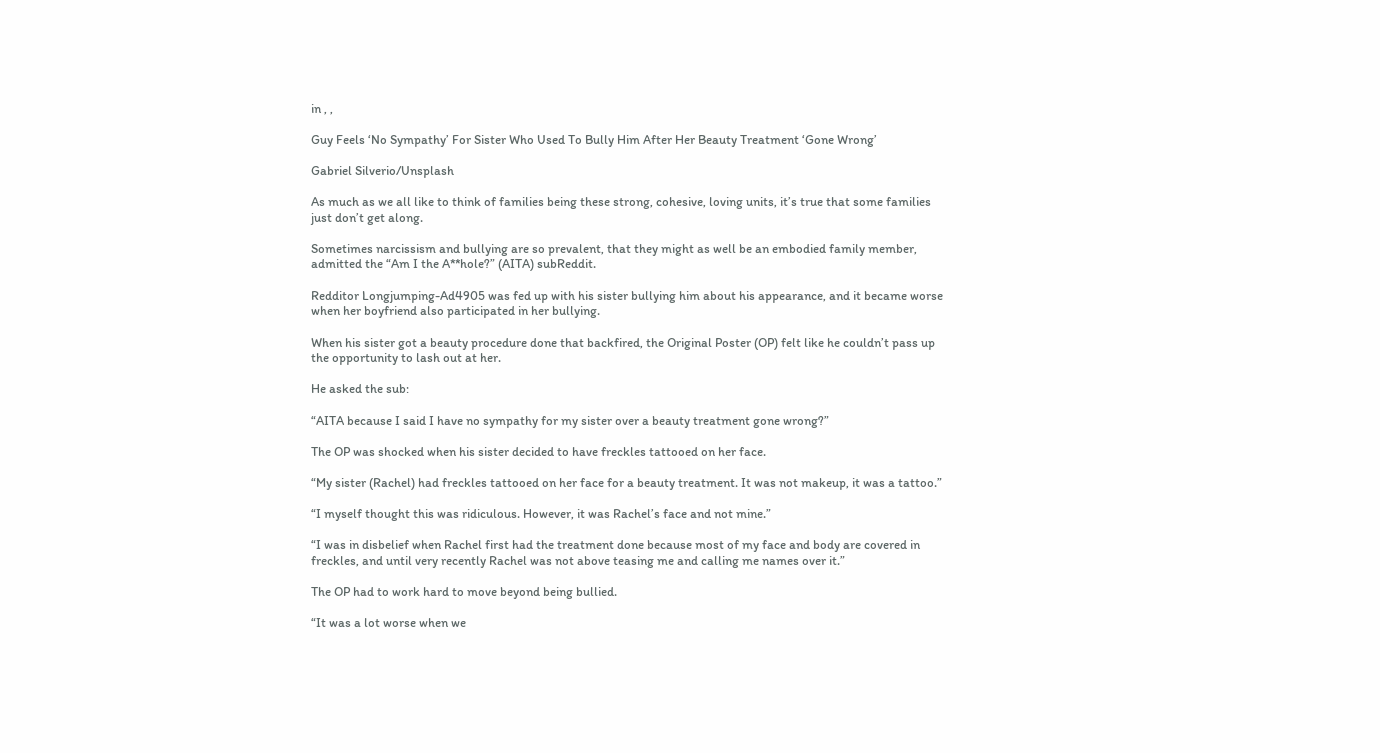in , ,

Guy Feels ‘No Sympathy’ For Sister Who Used To Bully Him After Her Beauty Treatment ‘Gone Wrong’

Gabriel Silverio/Unsplash

As much as we all like to think of families being these strong, cohesive, loving units, it’s true that some families just don’t get along.

Sometimes narcissism and bullying are so prevalent, that they might as well be an embodied family member, admitted the “Am I the A**hole?” (AITA) subReddit.

Redditor Longjumping-Ad4905 was fed up with his sister bullying him about his appearance, and it became worse when her boyfriend also participated in her bullying.

When his sister got a beauty procedure done that backfired, the Original Poster (OP) felt like he couldn’t pass up the opportunity to lash out at her.

He asked the sub:

“AITA because I said I have no sympathy for my sister over a beauty treatment gone wrong?”

The OP was shocked when his sister decided to have freckles tattooed on her face.

“My sister (Rachel) had freckles tattooed on her face for a beauty treatment. It was not makeup, it was a tattoo.”

“I myself thought this was ridiculous. However, it was Rachel’s face and not mine.”

“I was in disbelief when Rachel first had the treatment done because most of my face and body are covered in freckles, and until very recently Rachel was not above teasing me and calling me names over it.”

The OP had to work hard to move beyond being bullied.

“It was a lot worse when we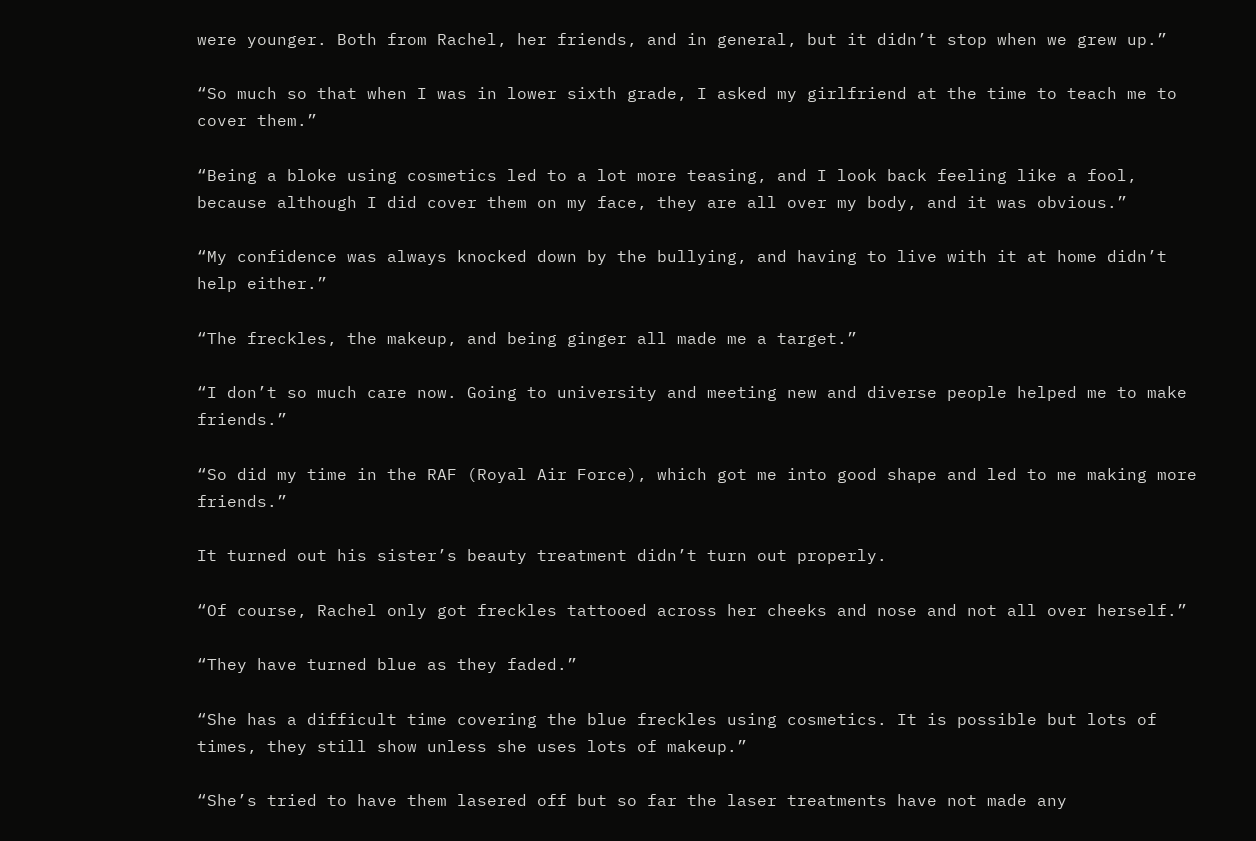were younger. Both from Rachel, her friends, and in general, but it didn’t stop when we grew up.”

“So much so that when I was in lower sixth grade, I asked my girlfriend at the time to teach me to cover them.”

“Being a bloke using cosmetics led to a lot more teasing, and I look back feeling like a fool, because although I did cover them on my face, they are all over my body, and it was obvious.”

“My confidence was always knocked down by the bullying, and having to live with it at home didn’t help either.”

“The freckles, the makeup, and being ginger all made me a target.”

“I don’t so much care now. Going to university and meeting new and diverse people helped me to make friends.”

“So did my time in the RAF (Royal Air Force), which got me into good shape and led to me making more friends.”

It turned out his sister’s beauty treatment didn’t turn out properly.

“Of course, Rachel only got freckles tattooed across her cheeks and nose and not all over herself.”

“They have turned blue as they faded.”

“She has a difficult time covering the blue freckles using cosmetics. It is possible but lots of times, they still show unless she uses lots of makeup.”

“She’s tried to have them lasered off but so far the laser treatments have not made any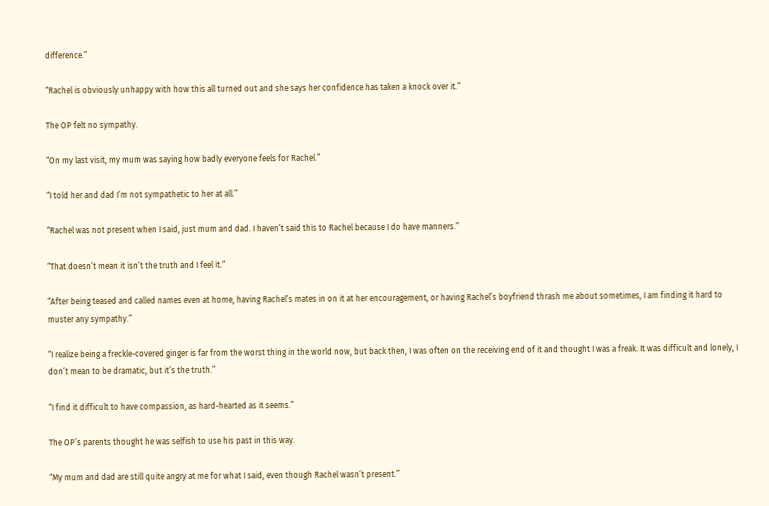difference.”

“Rachel is obviously unhappy with how this all turned out and she says her confidence has taken a knock over it.”

The OP felt no sympathy.

“On my last visit, my mum was saying how badly everyone feels for Rachel.”

“I told her and dad I’m not sympathetic to her at all.”

“Rachel was not present when I said, just mum and dad. I haven’t said this to Rachel because I do have manners.”

“That doesn’t mean it isn’t the truth and I feel it.”

“After being teased and called names even at home, having Rachel’s mates in on it at her encouragement, or having Rachel’s boyfriend thrash me about sometimes, I am finding it hard to muster any sympathy.”

“I realize being a freckle-covered ginger is far from the worst thing in the world now, but back then, I was often on the receiving end of it and thought I was a freak. It was difficult and lonely, I don’t mean to be dramatic, but it’s the truth.”

“I find it difficult to have compassion, as hard-hearted as it seems.”

The OP’s parents thought he was selfish to use his past in this way.

“My mum and dad are still quite angry at me for what I said, even though Rachel wasn’t present.”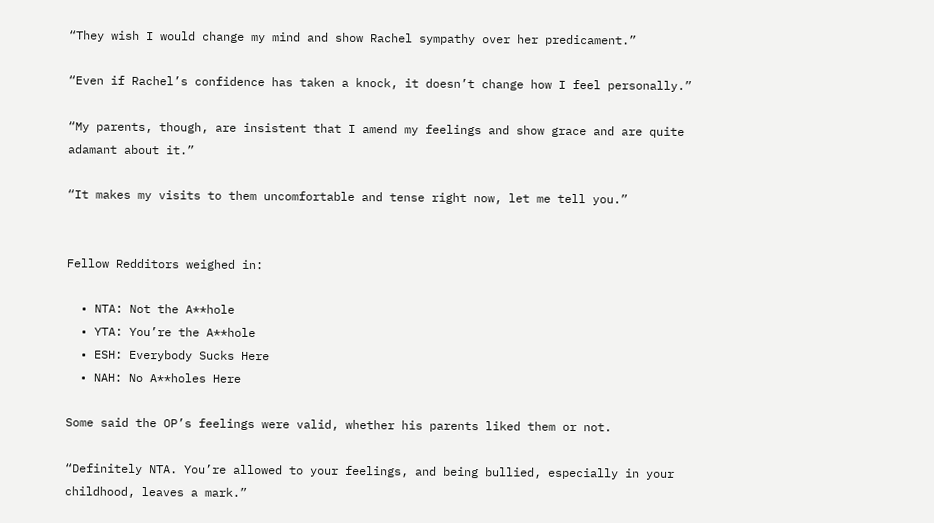“They wish I would change my mind and show Rachel sympathy over her predicament.”

“Even if Rachel’s confidence has taken a knock, it doesn’t change how I feel personally.”

“My parents, though, are insistent that I amend my feelings and show grace and are quite adamant about it.”

“It makes my visits to them uncomfortable and tense right now, let me tell you.”


Fellow Redditors weighed in:

  • NTA: Not the A**hole
  • YTA: You’re the A**hole
  • ESH: Everybody Sucks Here
  • NAH: No A**holes Here

Some said the OP’s feelings were valid, whether his parents liked them or not.

“Definitely NTA. You’re allowed to your feelings, and being bullied, especially in your childhood, leaves a mark.”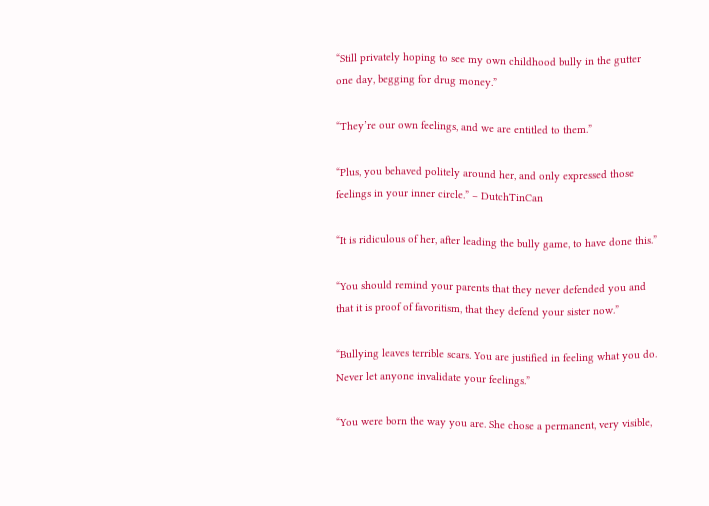“Still privately hoping to see my own childhood bully in the gutter one day, begging for drug money.”

“They’re our own feelings, and we are entitled to them.”

“Plus, you behaved politely around her, and only expressed those feelings in your inner circle.” – DutchTinCan

“It is ridiculous of her, after leading the bully game, to have done this.”

“You should remind your parents that they never defended you and that it is proof of favoritism, that they defend your sister now.”

“Bullying leaves terrible scars. You are justified in feeling what you do. Never let anyone invalidate your feelings.”

“You were born the way you are. She chose a permanent, very visible,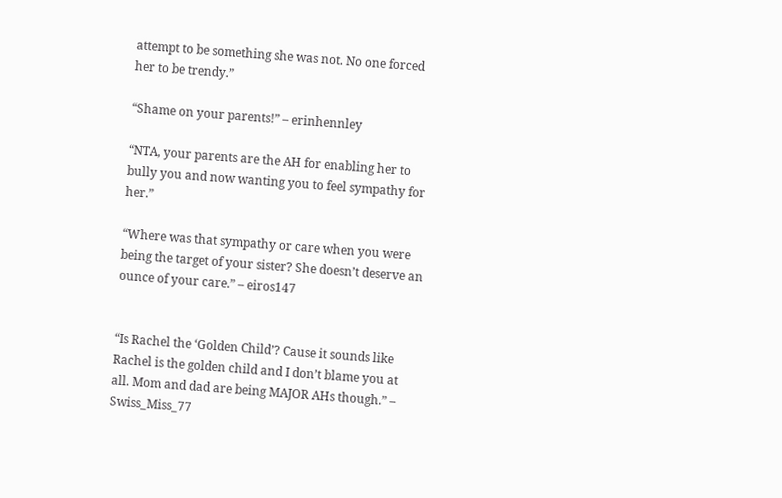attempt to be something she was not. No one forced her to be trendy.”

“Shame on your parents!” – erinhennley

“NTA, your parents are the AH for enabling her to bully you and now wanting you to feel sympathy for her.”

“Where was that sympathy or care when you were being the target of your sister? She doesn’t deserve an ounce of your care.” – eiros147


“Is Rachel the ‘Golden Child’? Cause it sounds like Rachel is the golden child and I don’t blame you at all. Mom and dad are being MAJOR AHs though.” – Swiss_Miss_77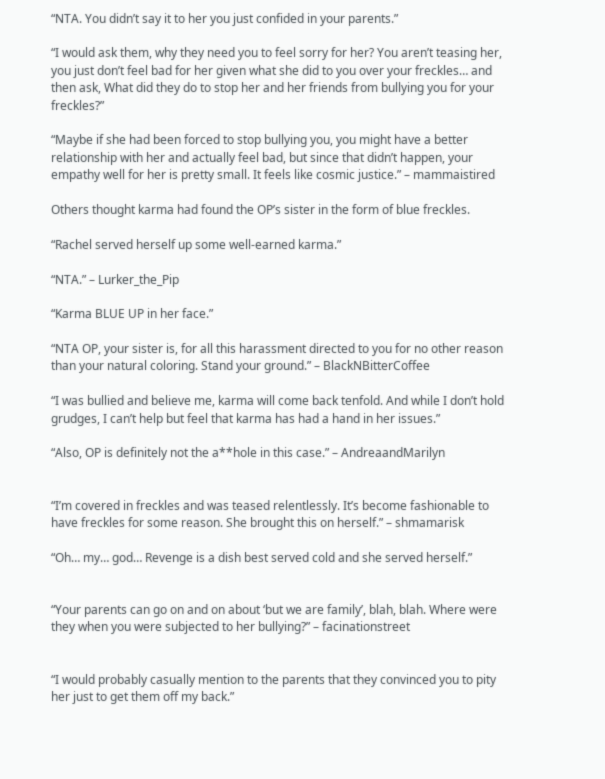“NTA. You didn’t say it to her you just confided in your parents.”

“I would ask them, why they need you to feel sorry for her? You aren’t teasing her, you just don’t feel bad for her given what she did to you over your freckles… and then ask, What did they do to stop her and her friends from bullying you for your freckles?”

“Maybe if she had been forced to stop bullying you, you might have a better relationship with her and actually feel bad, but since that didn’t happen, your empathy well for her is pretty small. It feels like cosmic justice.” – mammaistired

Others thought karma had found the OP’s sister in the form of blue freckles.

“Rachel served herself up some well-earned karma.”

“NTA.” – Lurker_the_Pip

“Karma BLUE UP in her face.”

“NTA OP, your sister is, for all this harassment directed to you for no other reason than your natural coloring. Stand your ground.” – BlackNBitterCoffee

“I was bullied and believe me, karma will come back tenfold. And while I don’t hold grudges, I can’t help but feel that karma has had a hand in her issues.”

“Also, OP is definitely not the a**hole in this case.” – AndreaandMarilyn


“I’m covered in freckles and was teased relentlessly. It’s become fashionable to have freckles for some reason. She brought this on herself.” – shmamarisk

“Oh… my… god… Revenge is a dish best served cold and she served herself.”


“Your parents can go on and on about ‘but we are family’, blah, blah. Where were they when you were subjected to her bullying?” – facinationstreet


“I would probably casually mention to the parents that they convinced you to pity her just to get them off my back.”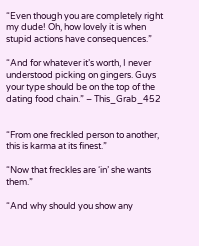“Even though you are completely right my dude! Oh, how lovely it is when stupid actions have consequences.”

“And for whatever it’s worth, I never understood picking on gingers. Guys your type should be on the top of the dating food chain.” – This_Grab_452


“From one freckled person to another, this is karma at its finest.”

“Now that freckles are ‘in’ she wants them.”

“And why should you show any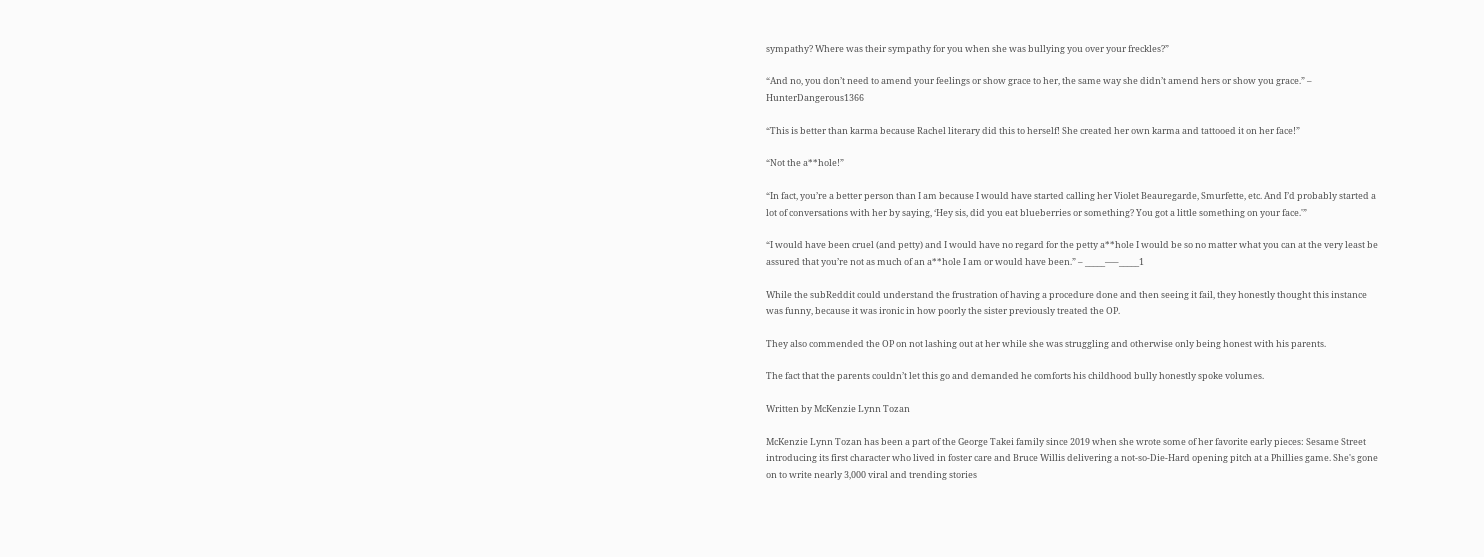sympathy? Where was their sympathy for you when she was bullying you over your freckles?”

“And no, you don’t need to amend your feelings or show grace to her, the same way she didn’t amend hers or show you grace.” – HunterDangerous1366

“This is better than karma because Rachel literary did this to herself! She created her own karma and tattooed it on her face!”

“Not the a**hole!”

“In fact, you’re a better person than I am because I would have started calling her Violet Beauregarde, Smurfette, etc. And I’d probably started a lot of conversations with her by saying, ‘Hey sis, did you eat blueberries or something? You got a little something on your face.'”

“I would have been cruel (and petty) and I would have no regard for the petty a**hole I would be so no matter what you can at the very least be assured that you’re not as much of an a**hole I am or would have been.” – _____—–_____1

While the subReddit could understand the frustration of having a procedure done and then seeing it fail, they honestly thought this instance was funny, because it was ironic in how poorly the sister previously treated the OP.

They also commended the OP on not lashing out at her while she was struggling and otherwise only being honest with his parents.

The fact that the parents couldn’t let this go and demanded he comforts his childhood bully honestly spoke volumes.

Written by McKenzie Lynn Tozan

McKenzie Lynn Tozan has been a part of the George Takei family since 2019 when she wrote some of her favorite early pieces: Sesame Street introducing its first character who lived in foster care and Bruce Willis delivering a not-so-Die-Hard opening pitch at a Phillies game. She's gone on to write nearly 3,000 viral and trending stories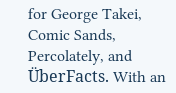for George Takei, Comic Sands, Percolately, and ÜberFacts. With an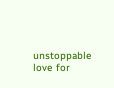unstoppable love for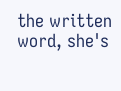the written word, she's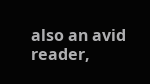also an avid reader,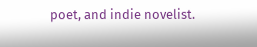poet, and indie novelist.